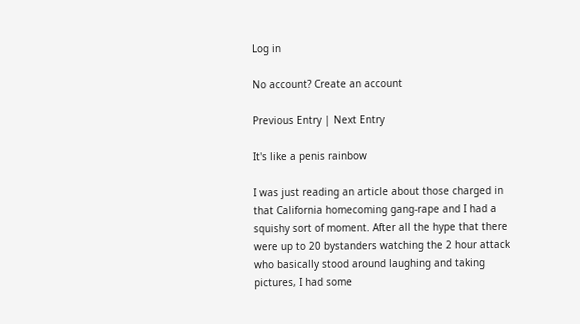Log in

No account? Create an account

Previous Entry | Next Entry

It's like a penis rainbow

I was just reading an article about those charged in that California homecoming gang-rape and I had a squishy sort of moment. After all the hype that there were up to 20 bystanders watching the 2 hour attack who basically stood around laughing and taking pictures, I had some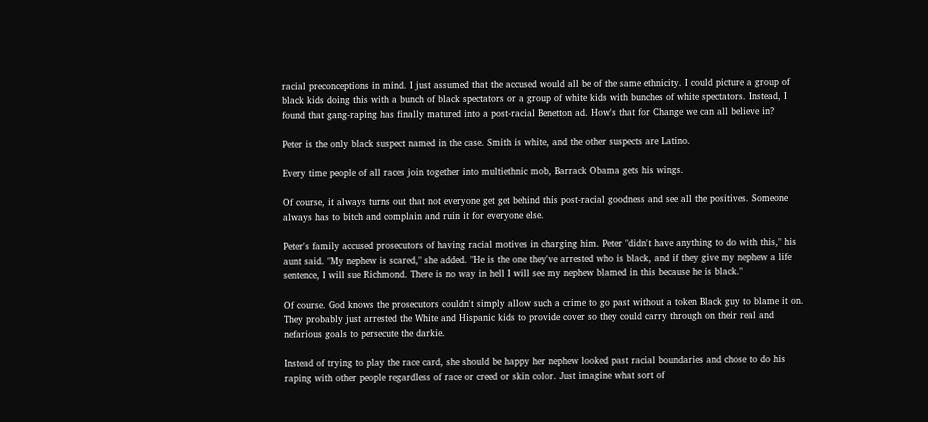racial preconceptions in mind. I just assumed that the accused would all be of the same ethnicity. I could picture a group of black kids doing this with a bunch of black spectators or a group of white kids with bunches of white spectators. Instead, I found that gang-raping has finally matured into a post-racial Benetton ad. How's that for Change we can all believe in?

Peter is the only black suspect named in the case. Smith is white, and the other suspects are Latino.

Every time people of all races join together into multiethnic mob, Barrack Obama gets his wings.

Of course, it always turns out that not everyone get get behind this post-racial goodness and see all the positives. Someone always has to bitch and complain and ruin it for everyone else.

Peter's family accused prosecutors of having racial motives in charging him. Peter "didn't have anything to do with this," his aunt said. "My nephew is scared," she added. "He is the one they've arrested who is black, and if they give my nephew a life sentence, I will sue Richmond. There is no way in hell I will see my nephew blamed in this because he is black."

Of course. God knows the prosecutors couldn't simply allow such a crime to go past without a token Black guy to blame it on. They probably just arrested the White and Hispanic kids to provide cover so they could carry through on their real and nefarious goals to persecute the darkie.

Instead of trying to play the race card, she should be happy her nephew looked past racial boundaries and chose to do his raping with other people regardless of race or creed or skin color. Just imagine what sort of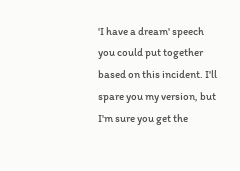'I have a dream' speech you could put together based on this incident. I'll spare you my version, but I'm sure you get the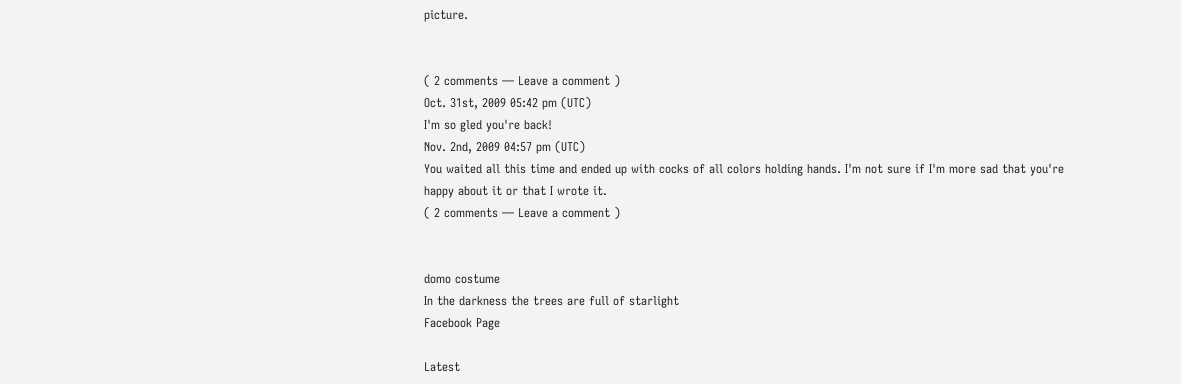picture.


( 2 comments — Leave a comment )
Oct. 31st, 2009 05:42 pm (UTC)
I'm so gled you're back!
Nov. 2nd, 2009 04:57 pm (UTC)
You waited all this time and ended up with cocks of all colors holding hands. I'm not sure if I'm more sad that you're happy about it or that I wrote it.
( 2 comments — Leave a comment )


domo costume
In the darkness the trees are full of starlight
Facebook Page

Latest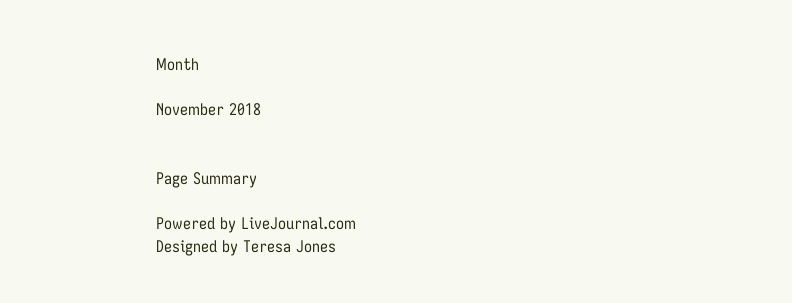Month

November 2018


Page Summary

Powered by LiveJournal.com
Designed by Teresa Jones